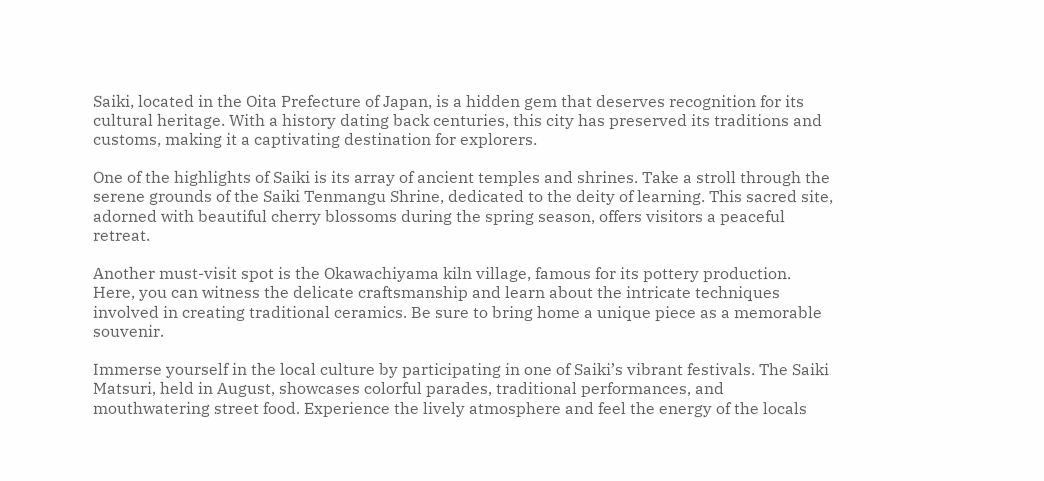Saiki, located in the Oita Prefecture of Japan, is a hidden gem that deserves recognition for its cultural heritage. With a history dating back centuries, this city has preserved its traditions and customs, making it a captivating destination for explorers.

One of the highlights of Saiki is its array of ancient temples and shrines. Take a stroll through the serene grounds of the Saiki Tenmangu Shrine, dedicated to the deity of learning. This sacred site, adorned with beautiful cherry blossoms during the spring season, offers visitors a peaceful retreat.

Another must-visit spot is the Okawachiyama kiln village, famous for its pottery production. Here, you can witness the delicate craftsmanship and learn about the intricate techniques involved in creating traditional ceramics. Be sure to bring home a unique piece as a memorable souvenir.

Immerse yourself in the local culture by participating in one of Saiki’s vibrant festivals. The Saiki Matsuri, held in August, showcases colorful parades, traditional performances, and mouthwatering street food. Experience the lively atmosphere and feel the energy of the locals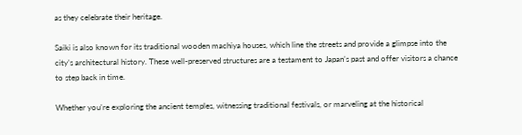as they celebrate their heritage.

Saiki is also known for its traditional wooden machiya houses, which line the streets and provide a glimpse into the city’s architectural history. These well-preserved structures are a testament to Japan’s past and offer visitors a chance to step back in time.

Whether you’re exploring the ancient temples, witnessing traditional festivals, or marveling at the historical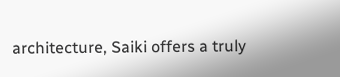architecture, Saiki offers a truly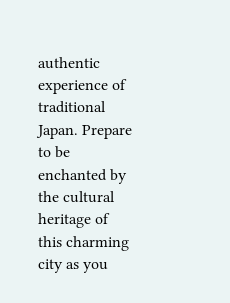authentic experience of traditional Japan. Prepare to be enchanted by the cultural heritage of this charming city as you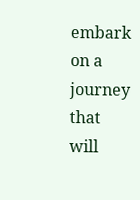embark on a journey that will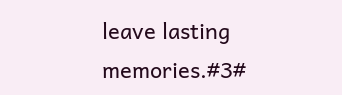leave lasting memories.#3#